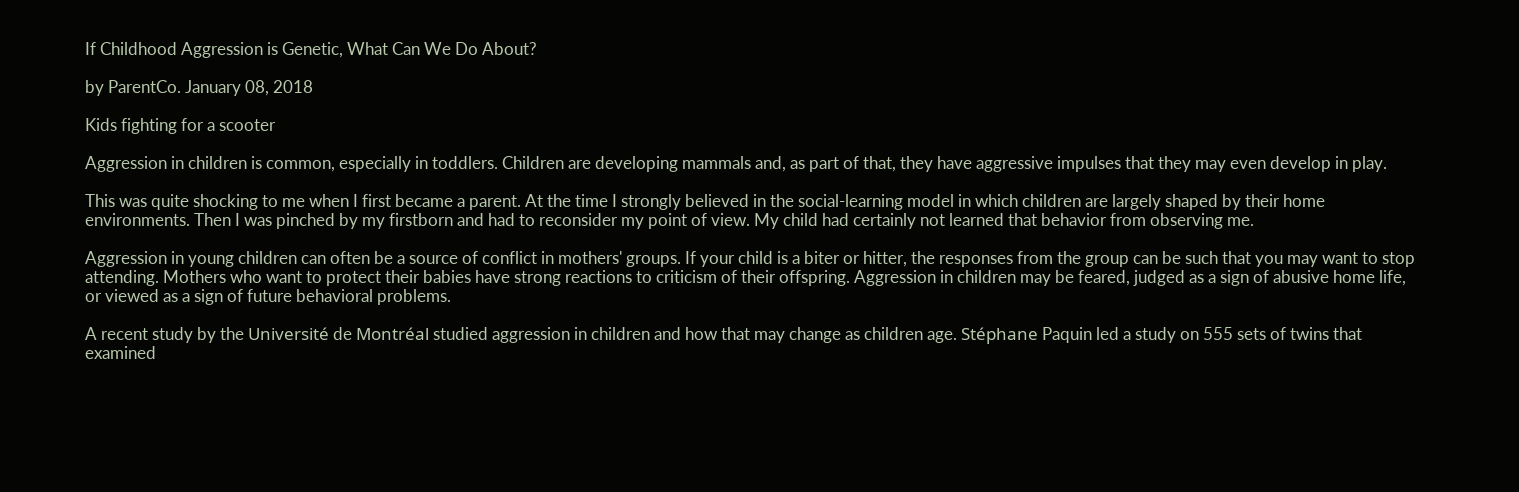If Childhood Aggression is Genetic, What Can We Do About?

by ParentCo. January 08, 2018

Kids fighting for a scooter

Aggression in children is common, especially in toddlers. Children are developing mammals and, as part of that, they have aggressive impulses that they may even develop in play.

This was quite shocking to me when I first became a parent. At the time I strongly believed in the social-learning model in which children are largely shaped by their home environments. Then I was pinched by my firstborn and had to reconsider my point of view. My child had certainly not learned that behavior from observing me.

Aggression in young children can often be a source of conflict in mothers' groups. If your child is a biter or hitter, the responses from the group can be such that you may want to stop attending. Mothers who want to protect their babies have strong reactions to criticism of their offspring. Aggression in children may be feared, judged as a sign of abusive home life, or viewed as a sign of future behavioral problems.

A recent study by the Université de Montréal studied aggression in children and how that may change as children age. Stéphane Paquin led a study on 555 sets of twins that examined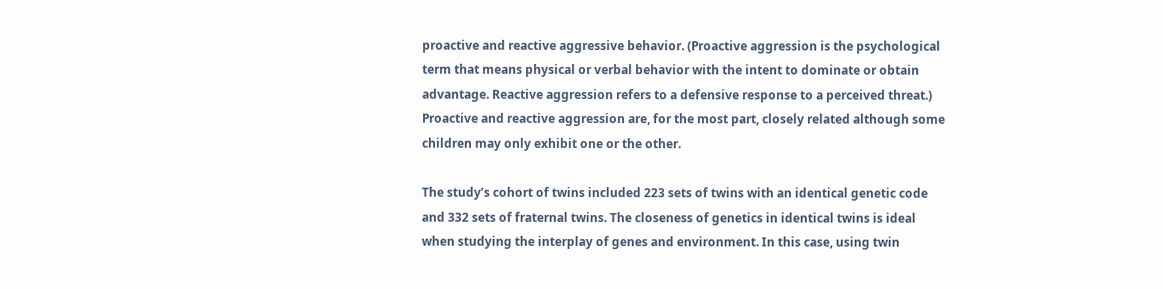proactive and reactive aggressive behavior. (Proactive aggression is the psychological term that means physical or verbal behavior with the intent to dominate or obtain advantage. Reactive aggression refers to a defensive response to a perceived threat.) Proactive and reactive aggression are, for the most part, closely related although some children may only exhibit one or the other.

The study’s cohort of twins included 223 sets of twins with an identical genetic code and 332 sets of fraternal twins. The closeness of genetics in identical twins is ideal when studying the interplay of genes and environment. In this case, using twin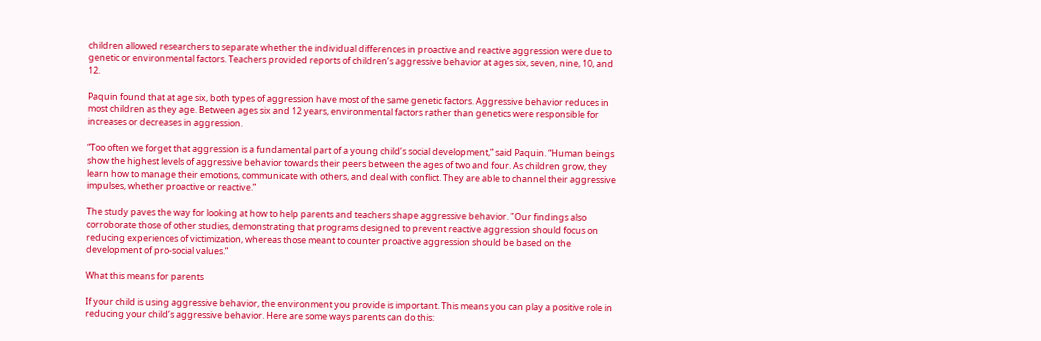children allowed researchers to separate whether the individual differences in proactive and reactive aggression were due to genetic or environmental factors. Teachers provided reports of children’s aggressive behavior at ages six, seven, nine, 10, and 12.

Paquin found that at age six, both types of aggression have most of the same genetic factors. Aggressive behavior reduces in most children as they age. Between ages six and 12 years, environmental factors rather than genetics were responsible for increases or decreases in aggression.

“Too often we forget that aggression is a fundamental part of a young child’s social development,” said Paquin. “Human beings show the highest levels of aggressive behavior towards their peers between the ages of two and four. As children grow, they learn how to manage their emotions, communicate with others, and deal with conflict. They are able to channel their aggressive impulses, whether proactive or reactive.”

The study paves the way for looking at how to help parents and teachers shape aggressive behavior. "Our findings also corroborate those of other studies, demonstrating that programs designed to prevent reactive aggression should focus on reducing experiences of victimization, whereas those meant to counter proactive aggression should be based on the development of pro-social values.”

What this means for parents

If your child is using aggressive behavior, the environment you provide is important. This means you can play a positive role in reducing your child’s aggressive behavior. Here are some ways parents can do this: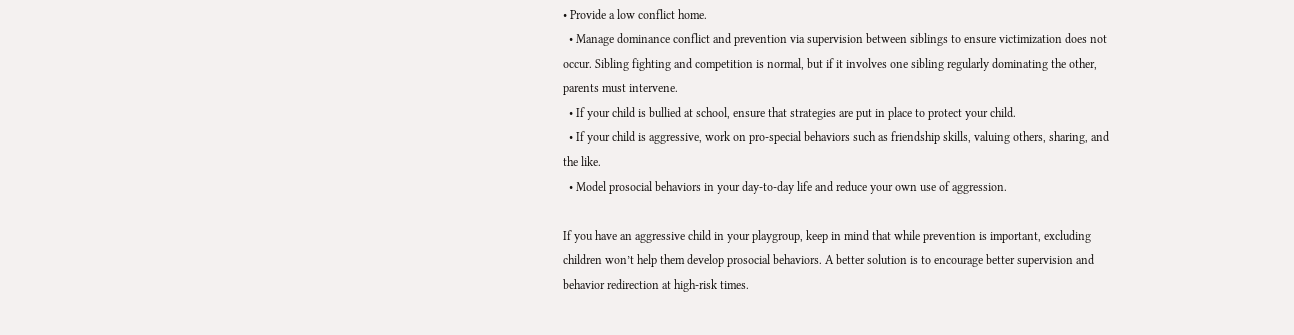• Provide a low conflict home.
  • Manage dominance conflict and prevention via supervision between siblings to ensure victimization does not occur. Sibling fighting and competition is normal, but if it involves one sibling regularly dominating the other, parents must intervene.
  • If your child is bullied at school, ensure that strategies are put in place to protect your child.
  • If your child is aggressive, work on pro-special behaviors such as friendship skills, valuing others, sharing, and the like.
  • Model prosocial behaviors in your day-to-day life and reduce your own use of aggression.

If you have an aggressive child in your playgroup, keep in mind that while prevention is important, excluding children won’t help them develop prosocial behaviors. A better solution is to encourage better supervision and behavior redirection at high-risk times.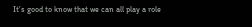It’s good to know that we can all play a role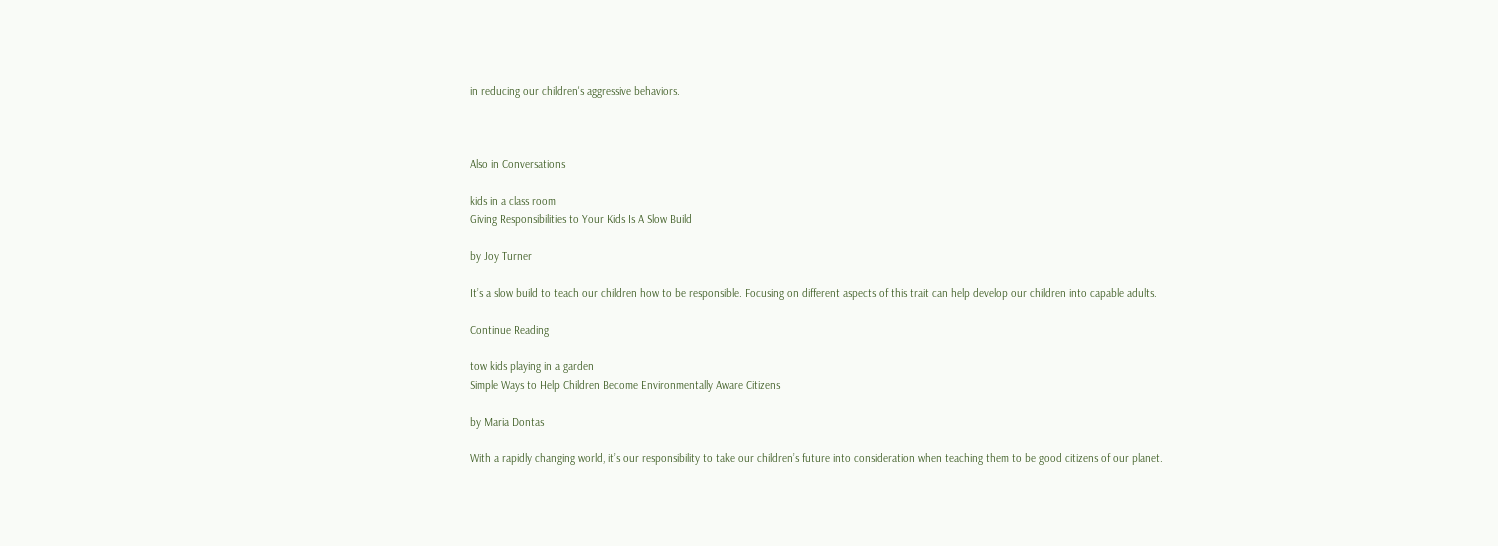in reducing our children's aggressive behaviors.



Also in Conversations

kids in a class room
Giving Responsibilities to Your Kids Is A Slow Build

by Joy Turner

It’s a slow build to teach our children how to be responsible. Focusing on different aspects of this trait can help develop our children into capable adults.

Continue Reading

tow kids playing in a garden
Simple Ways to Help Children Become Environmentally Aware Citizens

by Maria Dontas

With a rapidly changing world, it’s our responsibility to take our children’s future into consideration when teaching them to be good citizens of our planet.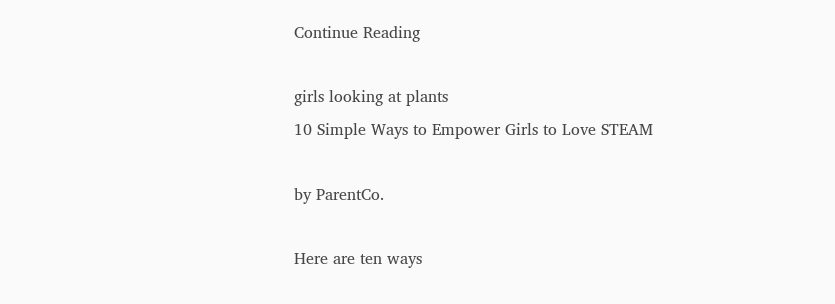Continue Reading

girls looking at plants
10 Simple Ways to Empower Girls to Love STEAM

by ParentCo.

Here are ten ways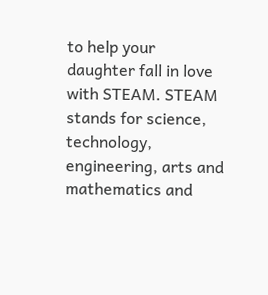to help your daughter fall in love with STEAM. STEAM stands for science, technology, engineering, arts and mathematics and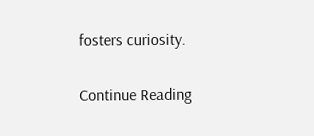fosters curiosity.

Continue Reading